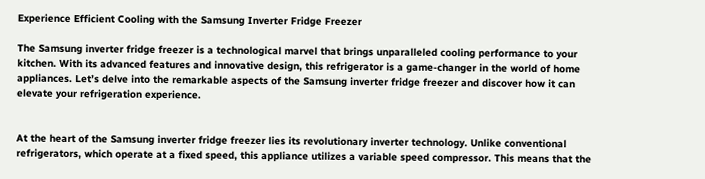Experience Efficient Cooling with the Samsung Inverter Fridge Freezer

The Samsung inverter fridge freezer is a technological marvel that brings unparalleled cooling performance to your kitchen. With its advanced features and innovative design, this refrigerator is a game-changer in the world of home appliances. Let’s delve into the remarkable aspects of the Samsung inverter fridge freezer and discover how it can elevate your refrigeration experience.


At the heart of the Samsung inverter fridge freezer lies its revolutionary inverter technology. Unlike conventional refrigerators, which operate at a fixed speed, this appliance utilizes a variable speed compressor. This means that the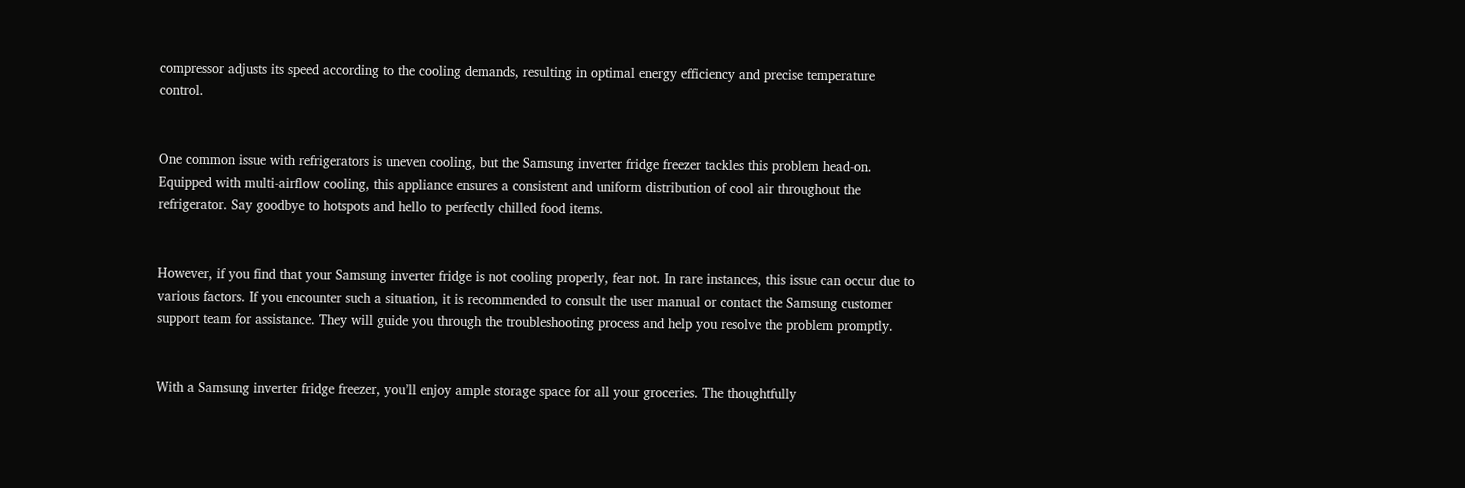compressor adjusts its speed according to the cooling demands, resulting in optimal energy efficiency and precise temperature control.


One common issue with refrigerators is uneven cooling, but the Samsung inverter fridge freezer tackles this problem head-on. Equipped with multi-airflow cooling, this appliance ensures a consistent and uniform distribution of cool air throughout the refrigerator. Say goodbye to hotspots and hello to perfectly chilled food items.


However, if you find that your Samsung inverter fridge is not cooling properly, fear not. In rare instances, this issue can occur due to various factors. If you encounter such a situation, it is recommended to consult the user manual or contact the Samsung customer support team for assistance. They will guide you through the troubleshooting process and help you resolve the problem promptly.


With a Samsung inverter fridge freezer, you’ll enjoy ample storage space for all your groceries. The thoughtfully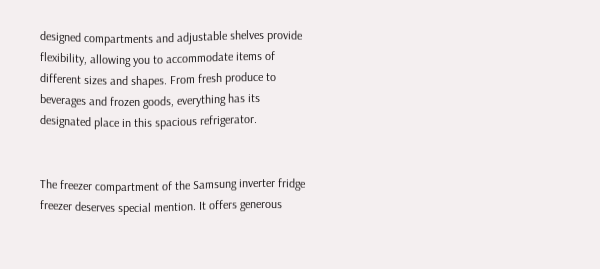designed compartments and adjustable shelves provide flexibility, allowing you to accommodate items of different sizes and shapes. From fresh produce to beverages and frozen goods, everything has its designated place in this spacious refrigerator.


The freezer compartment of the Samsung inverter fridge freezer deserves special mention. It offers generous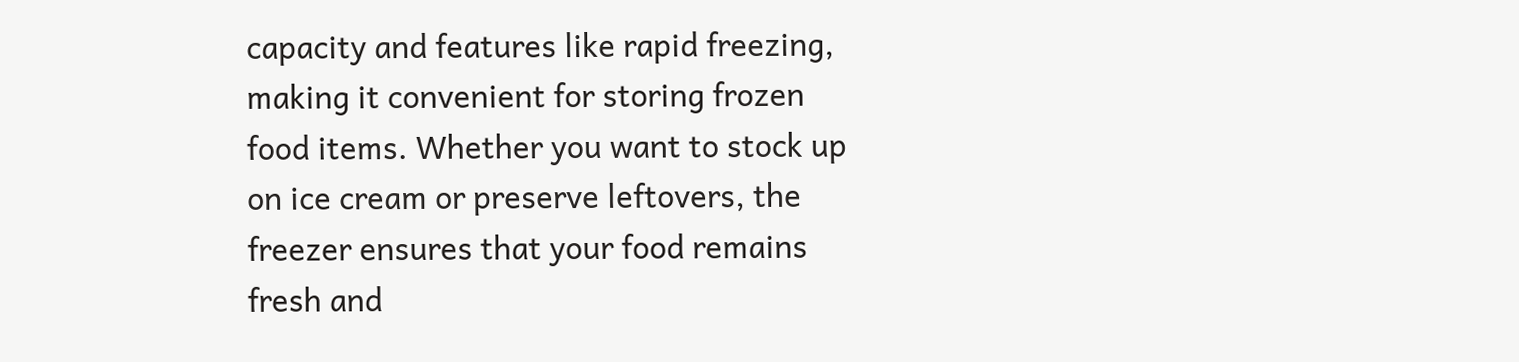capacity and features like rapid freezing, making it convenient for storing frozen food items. Whether you want to stock up on ice cream or preserve leftovers, the freezer ensures that your food remains fresh and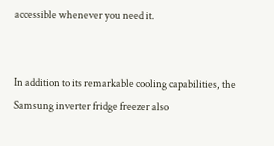accessible whenever you need it.


In addition to its remarkable cooling capabilities, the Samsung inverter fridge freezer also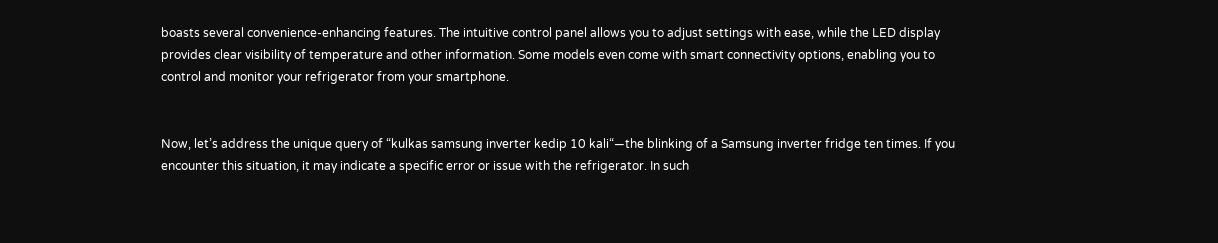boasts several convenience-enhancing features. The intuitive control panel allows you to adjust settings with ease, while the LED display provides clear visibility of temperature and other information. Some models even come with smart connectivity options, enabling you to control and monitor your refrigerator from your smartphone.


Now, let’s address the unique query of “kulkas samsung inverter kedip 10 kali“—the blinking of a Samsung inverter fridge ten times. If you encounter this situation, it may indicate a specific error or issue with the refrigerator. In such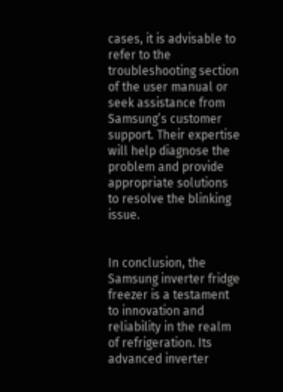cases, it is advisable to refer to the troubleshooting section of the user manual or seek assistance from Samsung’s customer support. Their expertise will help diagnose the problem and provide appropriate solutions to resolve the blinking issue.


In conclusion, the Samsung inverter fridge freezer is a testament to innovation and reliability in the realm of refrigeration. Its advanced inverter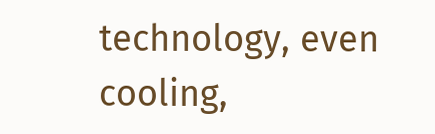technology, even cooling,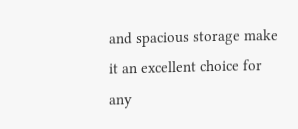and spacious storage make it an excellent choice for any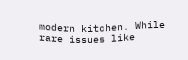modern kitchen. While rare issues like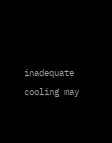inadequate cooling may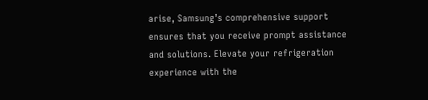arise, Samsung’s comprehensive support ensures that you receive prompt assistance and solutions. Elevate your refrigeration experience with the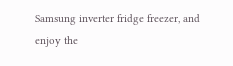Samsung inverter fridge freezer, and enjoy the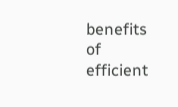benefits of efficient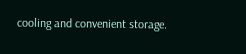cooling and convenient storage.